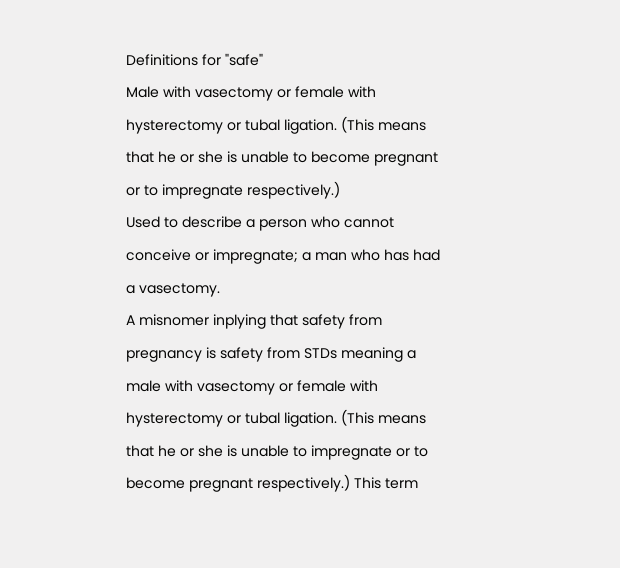Definitions for "safe"
Male with vasectomy or female with hysterectomy or tubal ligation. (This means that he or she is unable to become pregnant or to impregnate respectively.)
Used to describe a person who cannot conceive or impregnate; a man who has had a vasectomy.
A misnomer inplying that safety from pregnancy is safety from STDs meaning a male with vasectomy or female with hysterectomy or tubal ligation. (This means that he or she is unable to impregnate or to become pregnant respectively.) This term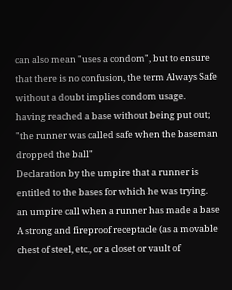can also mean "uses a condom", but to ensure that there is no confusion, the term Always Safe without a doubt implies condom usage.
having reached a base without being put out; "the runner was called safe when the baseman dropped the ball"
Declaration by the umpire that a runner is entitled to the bases for which he was trying.
an umpire call when a runner has made a base
A strong and fireproof receptacle (as a movable chest of steel, etc., or a closet or vault of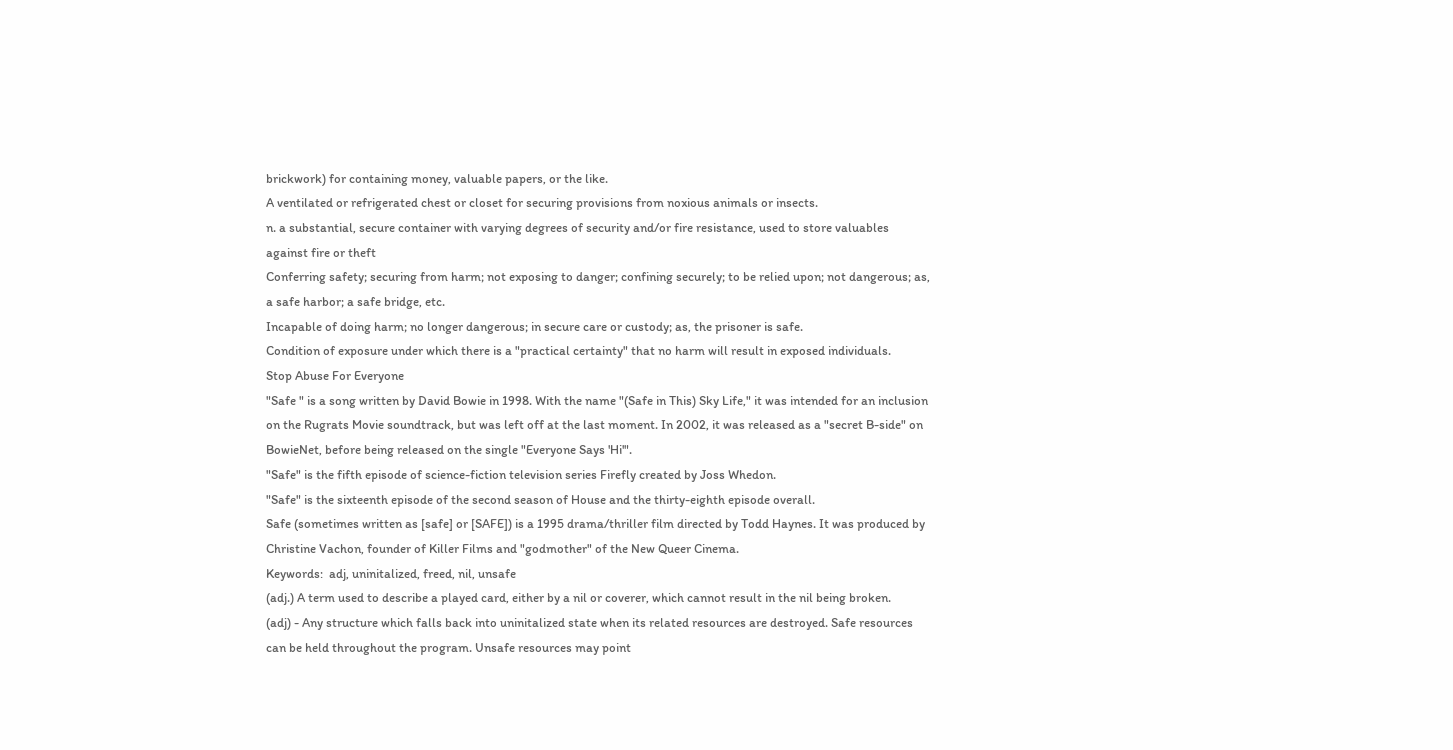brickwork) for containing money, valuable papers, or the like.
A ventilated or refrigerated chest or closet for securing provisions from noxious animals or insects.
n. a substantial, secure container with varying degrees of security and/or fire resistance, used to store valuables against fire or theft
Conferring safety; securing from harm; not exposing to danger; confining securely; to be relied upon; not dangerous; as, a safe harbor; a safe bridge, etc.
Incapable of doing harm; no longer dangerous; in secure care or custody; as, the prisoner is safe.
Condition of exposure under which there is a "practical certainty" that no harm will result in exposed individuals.
Stop Abuse For Everyone
"Safe " is a song written by David Bowie in 1998. With the name "(Safe in This) Sky Life," it was intended for an inclusion on the Rugrats Movie soundtrack, but was left off at the last moment. In 2002, it was released as a "secret B-side" on BowieNet, before being released on the single "Everyone Says 'Hi'".
"Safe" is the fifth episode of science-fiction television series Firefly created by Joss Whedon.
"Safe" is the sixteenth episode of the second season of House and the thirty-eighth episode overall.
Safe (sometimes written as [safe] or [SAFE]) is a 1995 drama/thriller film directed by Todd Haynes. It was produced by Christine Vachon, founder of Killer Films and "godmother" of the New Queer Cinema.
Keywords:  adj, uninitalized, freed, nil, unsafe
(adj.) A term used to describe a played card, either by a nil or coverer, which cannot result in the nil being broken.
(adj) - Any structure which falls back into uninitalized state when its related resources are destroyed. Safe resources can be held throughout the program. Unsafe resources may point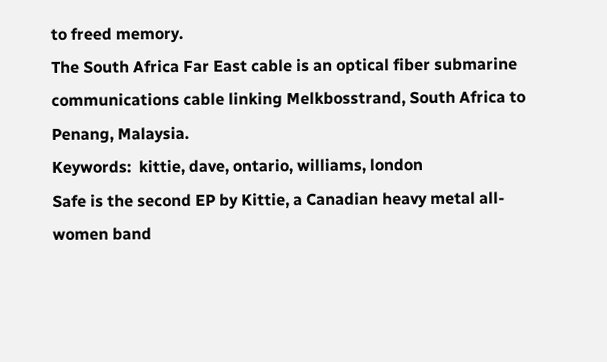to freed memory.
The South Africa Far East cable is an optical fiber submarine communications cable linking Melkbosstrand, South Africa to Penang, Malaysia.
Keywords:  kittie, dave, ontario, williams, london
Safe is the second EP by Kittie, a Canadian heavy metal all-women band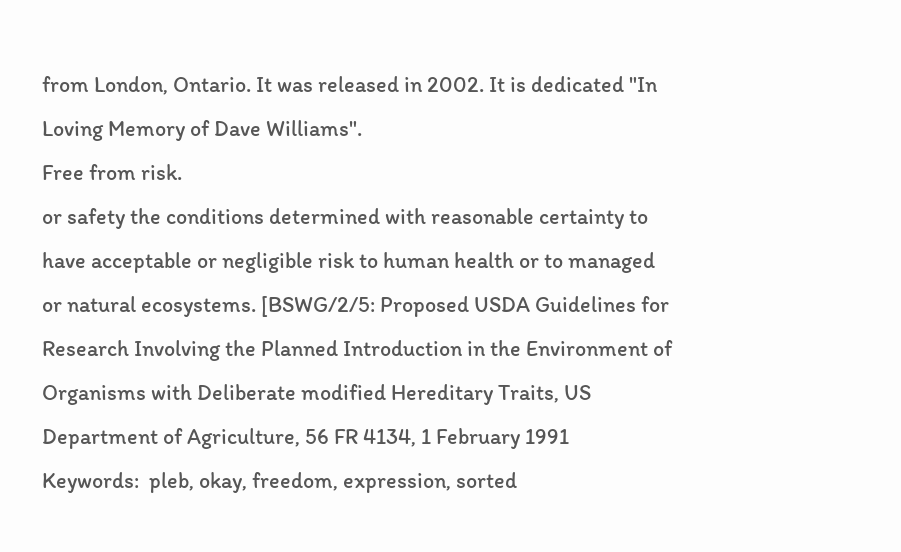from London, Ontario. It was released in 2002. It is dedicated "In Loving Memory of Dave Williams".
Free from risk.
or safety the conditions determined with reasonable certainty to have acceptable or negligible risk to human health or to managed or natural ecosystems. [BSWG/2/5: Proposed USDA Guidelines for Research Involving the Planned Introduction in the Environment of Organisms with Deliberate modified Hereditary Traits, US Department of Agriculture, 56 FR 4134, 1 February 1991
Keywords:  pleb, okay, freedom, expression, sorted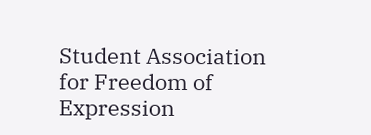Student Association for Freedom of Expression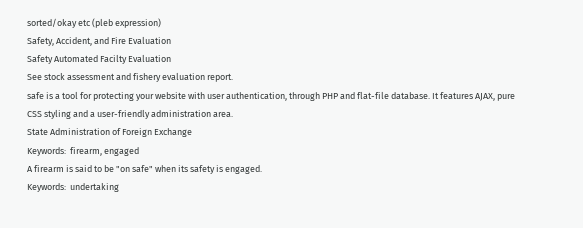sorted/okay etc (pleb expression)
Safety, Accident, and Fire Evaluation
Safety Automated Facilty Evaluation
See stock assessment and fishery evaluation report.
safe is a tool for protecting your website with user authentication, through PHP and flat-file database. It features AJAX, pure CSS styling and a user-friendly administration area.
State Administration of Foreign Exchange
Keywords:  firearm, engaged
A firearm is said to be "on safe" when its safety is engaged.
Keywords:  undertaking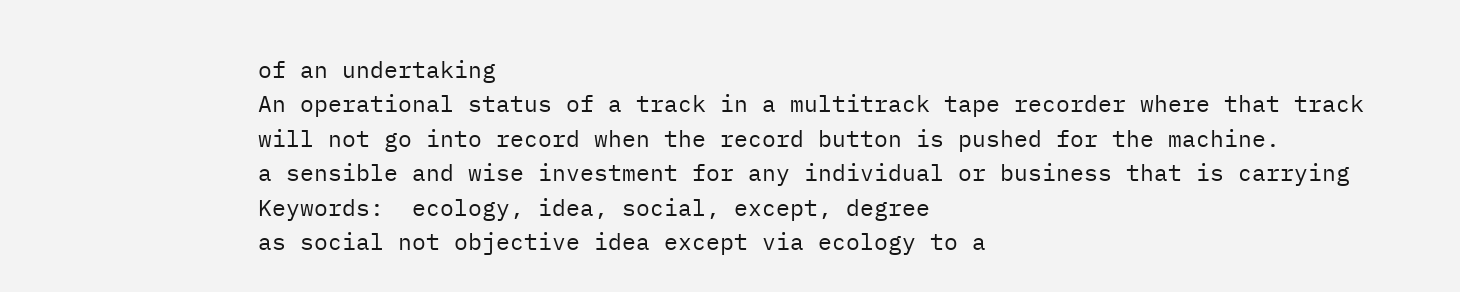of an undertaking
An operational status of a track in a multitrack tape recorder where that track will not go into record when the record button is pushed for the machine.
a sensible and wise investment for any individual or business that is carrying
Keywords:  ecology, idea, social, except, degree
as social not objective idea except via ecology to a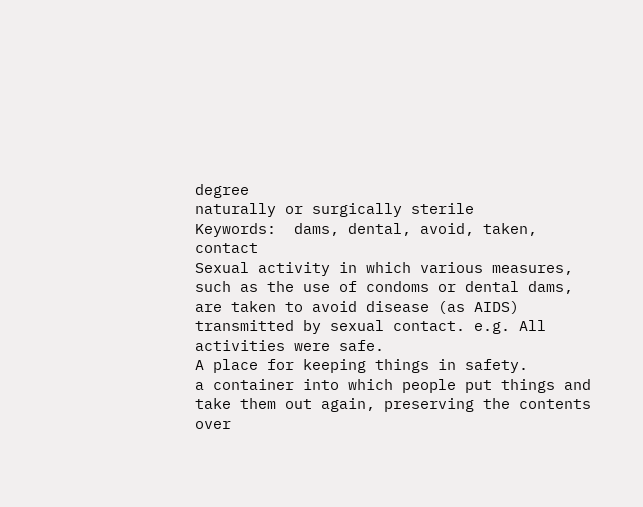degree
naturally or surgically sterile
Keywords:  dams, dental, avoid, taken, contact
Sexual activity in which various measures, such as the use of condoms or dental dams, are taken to avoid disease (as AIDS) transmitted by sexual contact. e.g. All activities were safe.
A place for keeping things in safety.
a container into which people put things and take them out again, preserving the contents over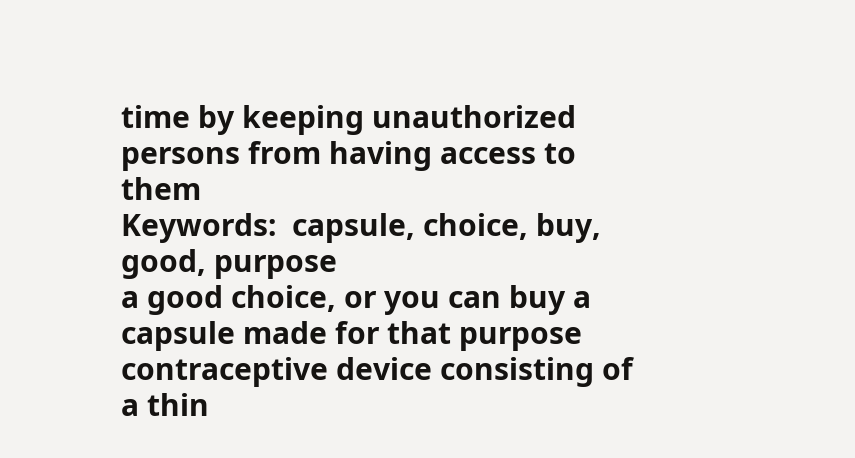time by keeping unauthorized persons from having access to them
Keywords:  capsule, choice, buy, good, purpose
a good choice, or you can buy a capsule made for that purpose
contraceptive device consisting of a thin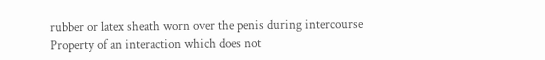rubber or latex sheath worn over the penis during intercourse
Property of an interaction which does not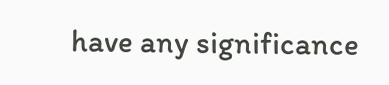have any significance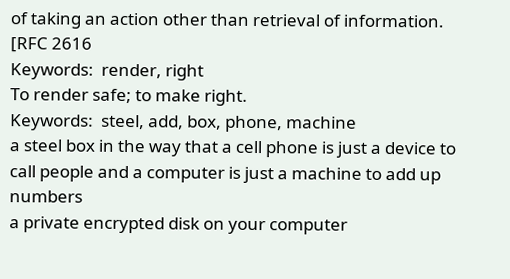of taking an action other than retrieval of information. [RFC 2616
Keywords:  render, right
To render safe; to make right.
Keywords:  steel, add, box, phone, machine
a steel box in the way that a cell phone is just a device to call people and a computer is just a machine to add up numbers
a private encrypted disk on your computer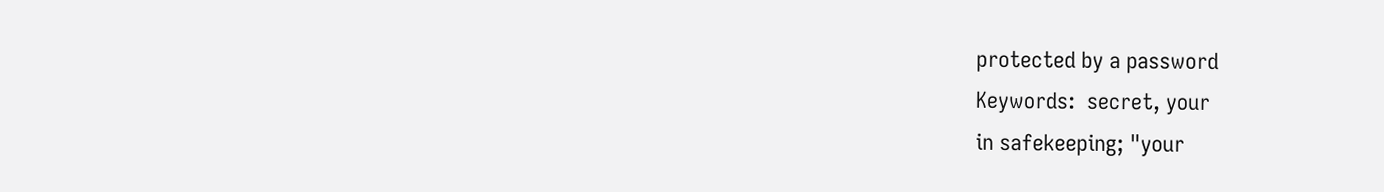protected by a password
Keywords:  secret, your
in safekeeping; "your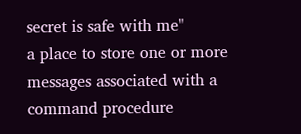secret is safe with me"
a place to store one or more messages associated with a command procedure